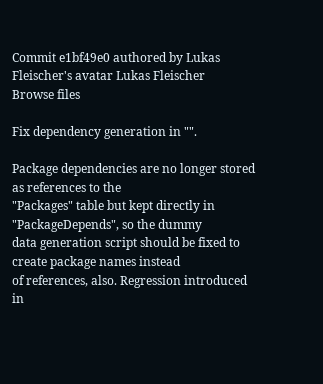Commit e1bf49e0 authored by Lukas Fleischer's avatar Lukas Fleischer
Browse files

Fix dependency generation in "".

Package dependencies are no longer stored as references to the
"Packages" table but kept directly in "PackageDepends", so the dummy
data generation script should be fixed to create package names instead
of references, also. Regression introduced in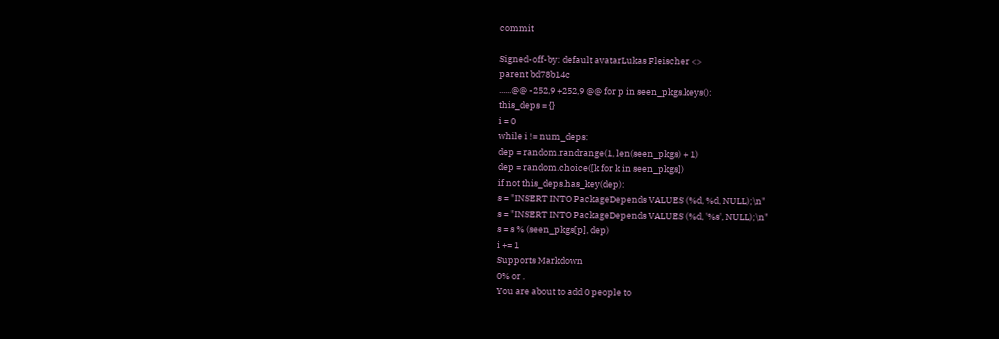commit

Signed-off-by: default avatarLukas Fleischer <>
parent bd78b14c
......@@ -252,9 +252,9 @@ for p in seen_pkgs.keys():
this_deps = {}
i = 0
while i != num_deps:
dep = random.randrange(1, len(seen_pkgs) + 1)
dep = random.choice([k for k in seen_pkgs])
if not this_deps.has_key(dep):
s = "INSERT INTO PackageDepends VALUES (%d, %d, NULL);\n"
s = "INSERT INTO PackageDepends VALUES (%d, '%s', NULL);\n"
s = s % (seen_pkgs[p], dep)
i += 1
Supports Markdown
0% or .
You are about to add 0 people to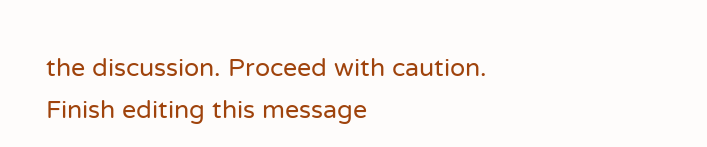the discussion. Proceed with caution.
Finish editing this message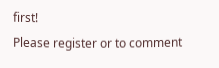first!
Please register or to comment